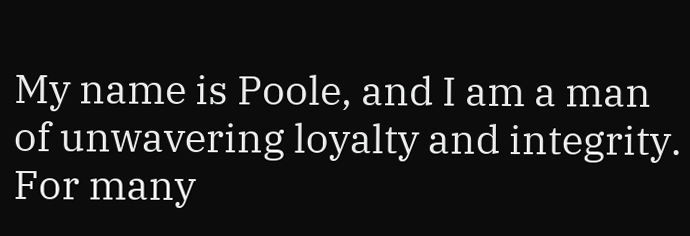My name is Poole, and I am a man of unwavering loyalty and integrity. For many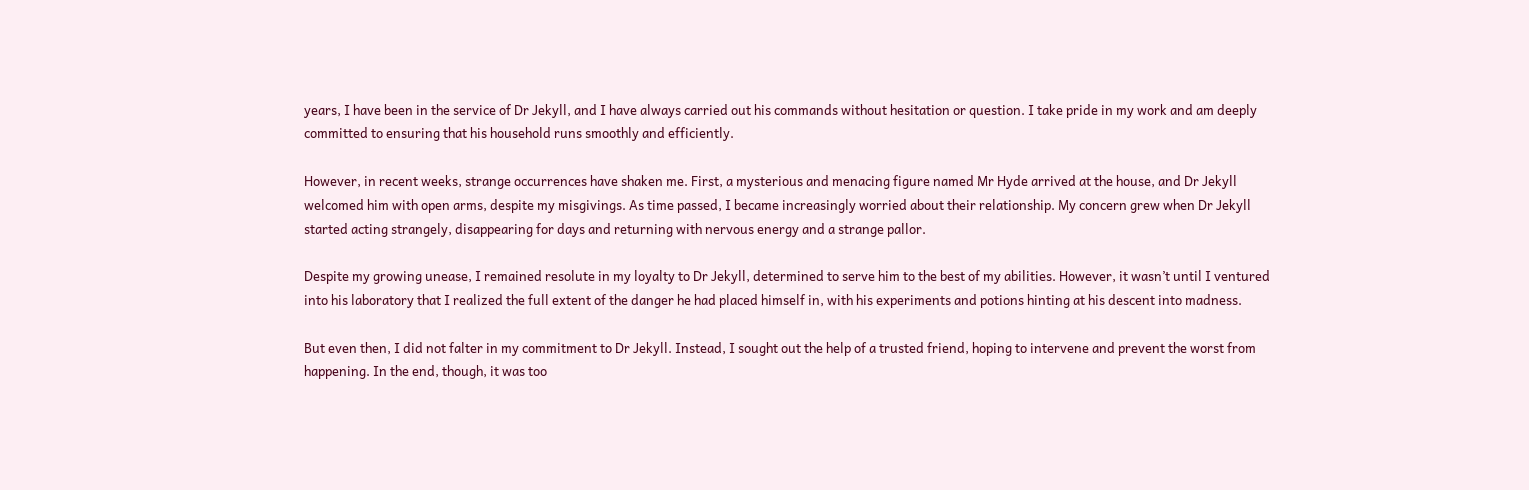years, I have been in the service of Dr Jekyll, and I have always carried out his commands without hesitation or question. I take pride in my work and am deeply committed to ensuring that his household runs smoothly and efficiently.

However, in recent weeks, strange occurrences have shaken me. First, a mysterious and menacing figure named Mr Hyde arrived at the house, and Dr Jekyll welcomed him with open arms, despite my misgivings. As time passed, I became increasingly worried about their relationship. My concern grew when Dr Jekyll started acting strangely, disappearing for days and returning with nervous energy and a strange pallor.

Despite my growing unease, I remained resolute in my loyalty to Dr Jekyll, determined to serve him to the best of my abilities. However, it wasn’t until I ventured into his laboratory that I realized the full extent of the danger he had placed himself in, with his experiments and potions hinting at his descent into madness.

But even then, I did not falter in my commitment to Dr Jekyll. Instead, I sought out the help of a trusted friend, hoping to intervene and prevent the worst from happening. In the end, though, it was too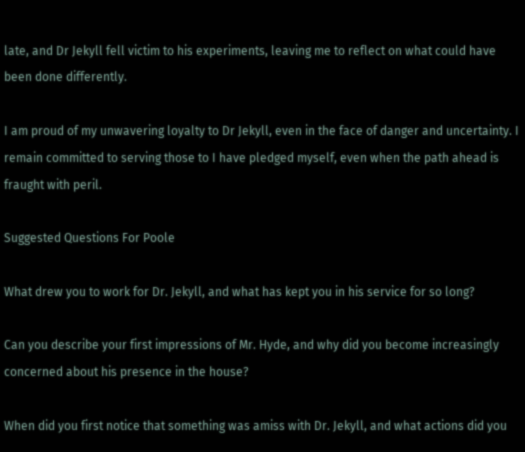late, and Dr Jekyll fell victim to his experiments, leaving me to reflect on what could have been done differently.

I am proud of my unwavering loyalty to Dr Jekyll, even in the face of danger and uncertainty. I remain committed to serving those to I have pledged myself, even when the path ahead is fraught with peril.

Suggested Questions For Poole

What drew you to work for Dr. Jekyll, and what has kept you in his service for so long?

Can you describe your first impressions of Mr. Hyde, and why did you become increasingly concerned about his presence in the house?

When did you first notice that something was amiss with Dr. Jekyll, and what actions did you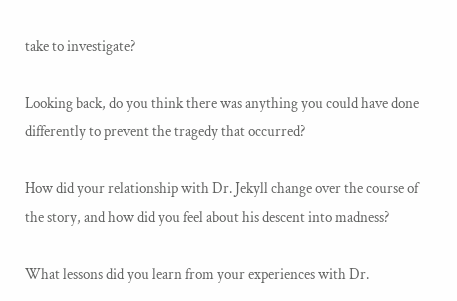take to investigate?

Looking back, do you think there was anything you could have done differently to prevent the tragedy that occurred?

How did your relationship with Dr. Jekyll change over the course of the story, and how did you feel about his descent into madness?

What lessons did you learn from your experiences with Dr.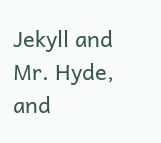Jekyll and Mr. Hyde, and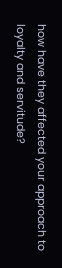how have they affected your approach to loyalty and servitude?